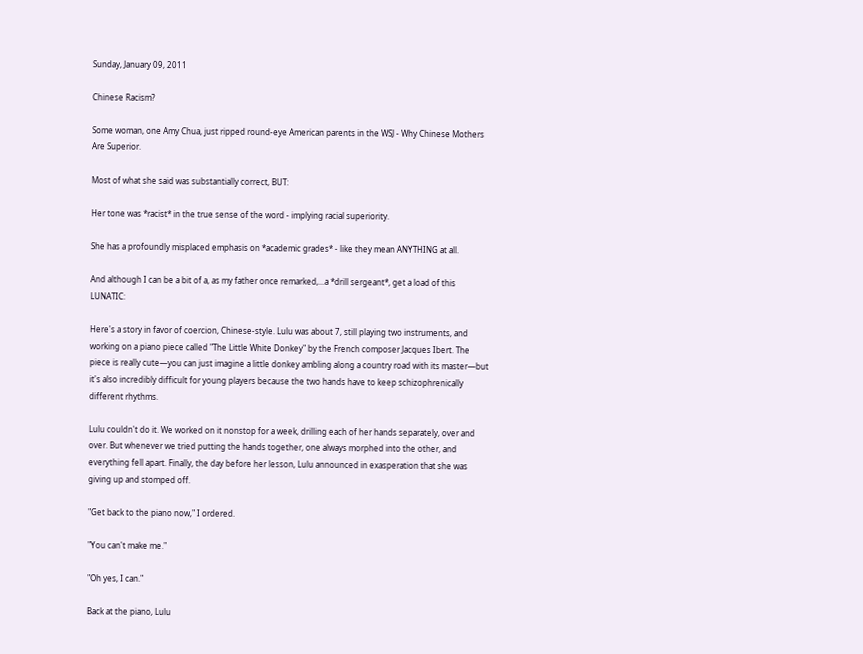Sunday, January 09, 2011

Chinese Racism?

Some woman, one Amy Chua, just ripped round-eye American parents in the WSJ - Why Chinese Mothers Are Superior.

Most of what she said was substantially correct, BUT:

Her tone was *racist* in the true sense of the word - implying racial superiority.

She has a profoundly misplaced emphasis on *academic grades* - like they mean ANYTHING at all.

And although I can be a bit of a, as my father once remarked,...a *drill sergeant*, get a load of this LUNATIC:

Here's a story in favor of coercion, Chinese-style. Lulu was about 7, still playing two instruments, and working on a piano piece called "The Little White Donkey" by the French composer Jacques Ibert. The piece is really cute—you can just imagine a little donkey ambling along a country road with its master—but it's also incredibly difficult for young players because the two hands have to keep schizophrenically different rhythms.

Lulu couldn't do it. We worked on it nonstop for a week, drilling each of her hands separately, over and over. But whenever we tried putting the hands together, one always morphed into the other, and everything fell apart. Finally, the day before her lesson, Lulu announced in exasperation that she was giving up and stomped off.

"Get back to the piano now," I ordered.

"You can't make me."

"Oh yes, I can."

Back at the piano, Lulu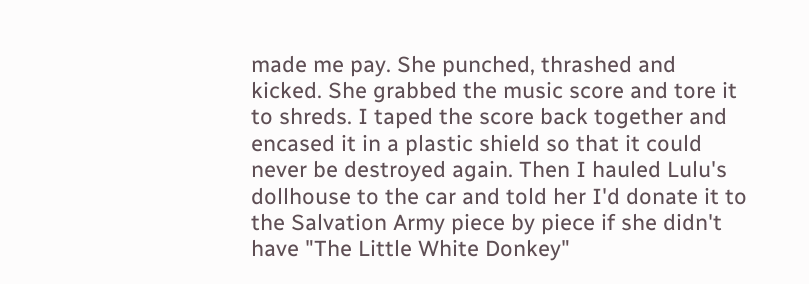made me pay. She punched, thrashed and kicked. She grabbed the music score and tore it to shreds. I taped the score back together and encased it in a plastic shield so that it could never be destroyed again. Then I hauled Lulu's dollhouse to the car and told her I'd donate it to the Salvation Army piece by piece if she didn't have "The Little White Donkey"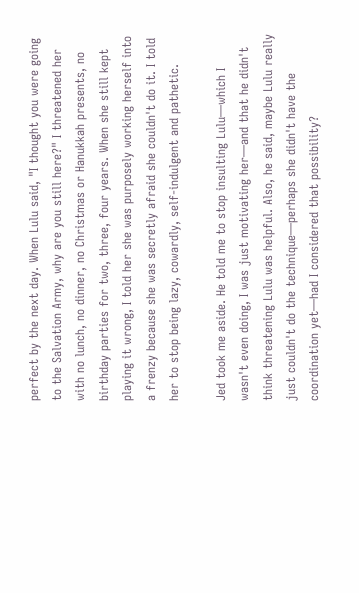perfect by the next day. When Lulu said, "I thought you were going to the Salvation Army, why are you still here?" I threatened her with no lunch, no dinner, no Christmas or Hanukkah presents, no birthday parties for two, three, four years. When she still kept playing it wrong, I told her she was purposely working herself into a frenzy because she was secretly afraid she couldn't do it. I told her to stop being lazy, cowardly, self-indulgent and pathetic.

Jed took me aside. He told me to stop insulting Lulu—which I wasn't even doing, I was just motivating her—and that he didn't think threatening Lulu was helpful. Also, he said, maybe Lulu really just couldn't do the technique—perhaps she didn't have the coordination yet—had I considered that possibility?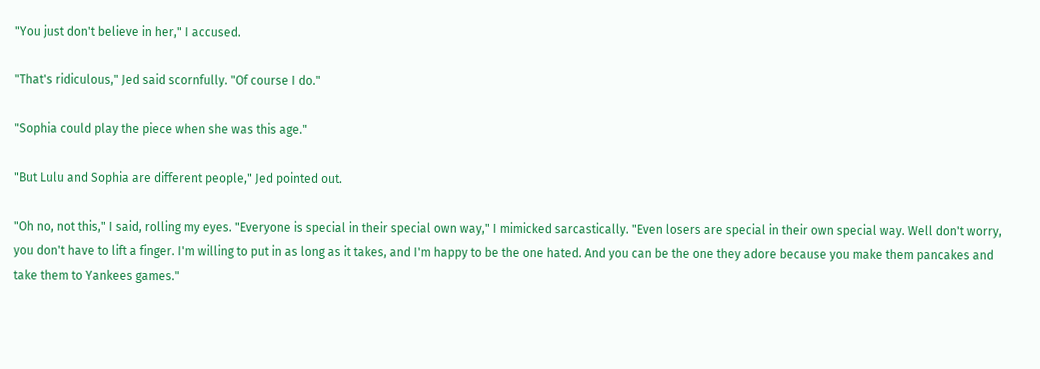"You just don't believe in her," I accused.

"That's ridiculous," Jed said scornfully. "Of course I do."

"Sophia could play the piece when she was this age."

"But Lulu and Sophia are different people," Jed pointed out.

"Oh no, not this," I said, rolling my eyes. "Everyone is special in their special own way," I mimicked sarcastically. "Even losers are special in their own special way. Well don't worry, you don't have to lift a finger. I'm willing to put in as long as it takes, and I'm happy to be the one hated. And you can be the one they adore because you make them pancakes and take them to Yankees games."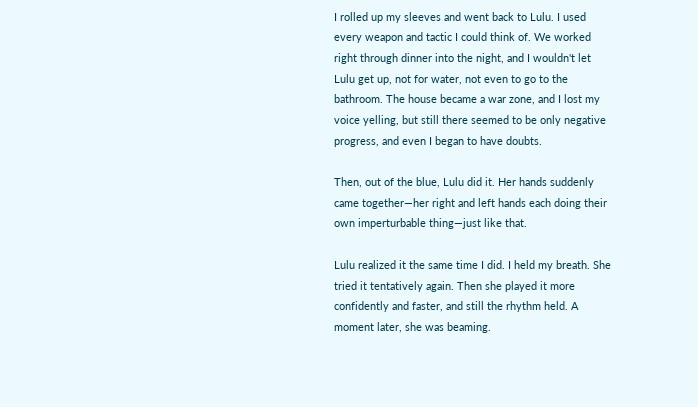I rolled up my sleeves and went back to Lulu. I used every weapon and tactic I could think of. We worked right through dinner into the night, and I wouldn't let Lulu get up, not for water, not even to go to the bathroom. The house became a war zone, and I lost my voice yelling, but still there seemed to be only negative progress, and even I began to have doubts.

Then, out of the blue, Lulu did it. Her hands suddenly came together—her right and left hands each doing their own imperturbable thing—just like that.

Lulu realized it the same time I did. I held my breath. She tried it tentatively again. Then she played it more confidently and faster, and still the rhythm held. A moment later, she was beaming.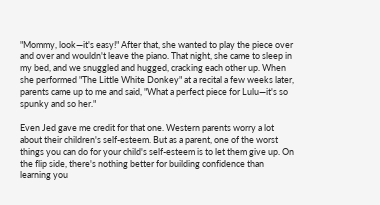"Mommy, look—it's easy!" After that, she wanted to play the piece over and over and wouldn't leave the piano. That night, she came to sleep in my bed, and we snuggled and hugged, cracking each other up. When she performed "The Little White Donkey" at a recital a few weeks later, parents came up to me and said, "What a perfect piece for Lulu—it's so spunky and so her."

Even Jed gave me credit for that one. Western parents worry a lot about their children's self-esteem. But as a parent, one of the worst things you can do for your child's self-esteem is to let them give up. On the flip side, there's nothing better for building confidence than learning you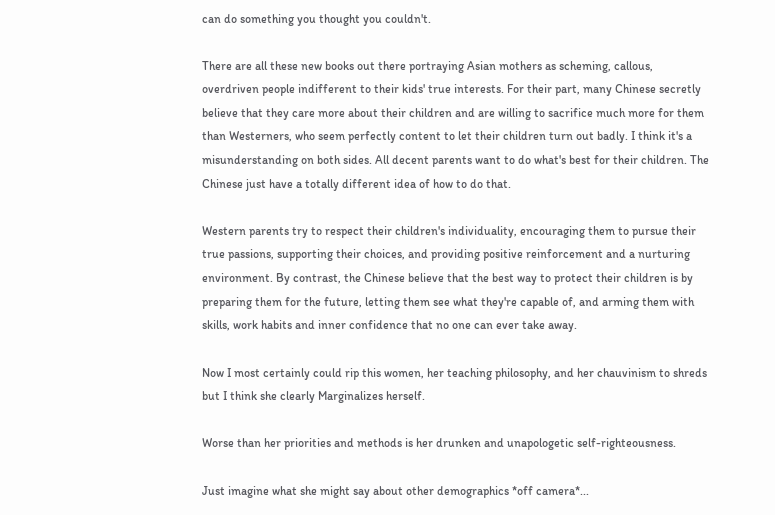can do something you thought you couldn't.

There are all these new books out there portraying Asian mothers as scheming, callous, overdriven people indifferent to their kids' true interests. For their part, many Chinese secretly believe that they care more about their children and are willing to sacrifice much more for them than Westerners, who seem perfectly content to let their children turn out badly. I think it's a misunderstanding on both sides. All decent parents want to do what's best for their children. The Chinese just have a totally different idea of how to do that.

Western parents try to respect their children's individuality, encouraging them to pursue their true passions, supporting their choices, and providing positive reinforcement and a nurturing environment. By contrast, the Chinese believe that the best way to protect their children is by preparing them for the future, letting them see what they're capable of, and arming them with skills, work habits and inner confidence that no one can ever take away.

Now I most certainly could rip this women, her teaching philosophy, and her chauvinism to shreds but I think she clearly Marginalizes herself.

Worse than her priorities and methods is her drunken and unapologetic self-righteousness.

Just imagine what she might say about other demographics *off camera*...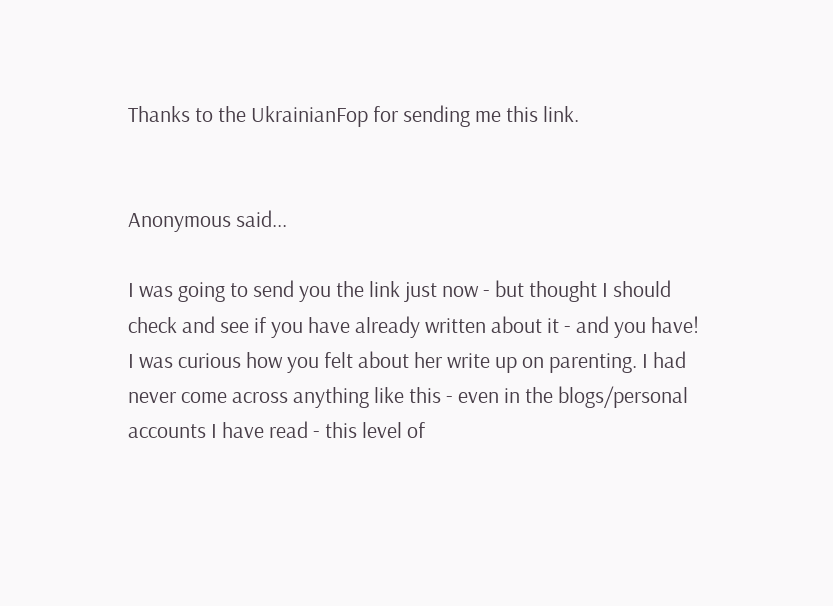Thanks to the UkrainianFop for sending me this link.


Anonymous said...

I was going to send you the link just now - but thought I should check and see if you have already written about it - and you have!
I was curious how you felt about her write up on parenting. I had never come across anything like this - even in the blogs/personal accounts I have read - this level of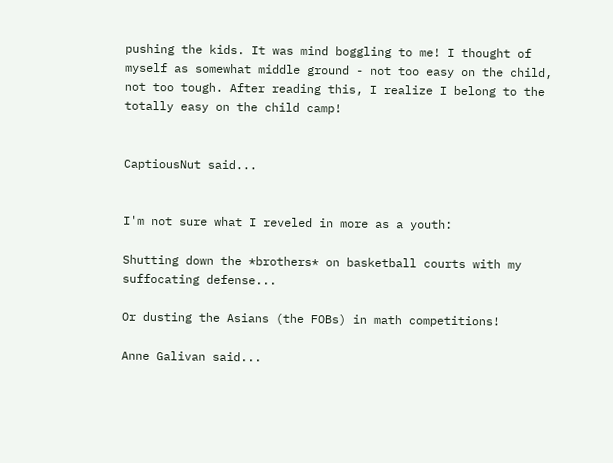pushing the kids. It was mind boggling to me! I thought of myself as somewhat middle ground - not too easy on the child, not too tough. After reading this, I realize I belong to the totally easy on the child camp!


CaptiousNut said...


I'm not sure what I reveled in more as a youth:

Shutting down the *brothers* on basketball courts with my suffocating defense...

Or dusting the Asians (the FOBs) in math competitions!

Anne Galivan said...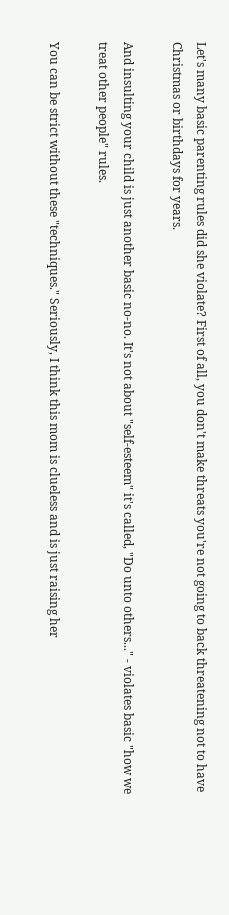Let's many basic parenting rules did she violate? First of all, you don't make threats you're not going to back threatening not to have Christmas or birthdays for years.

And insulting your child is just another basic no-no. It's not about "self-esteem" it's called, "Do unto others..." - violates basic "how we treat other people" rules.

You can be strict without these "techniques." Seriously, I think this mom is clueless and is just raising her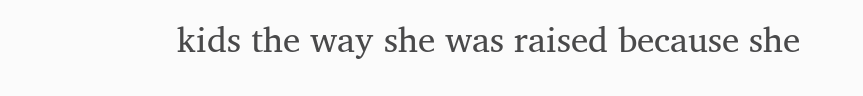kids the way she was raised because she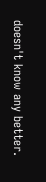doesn't know any better.